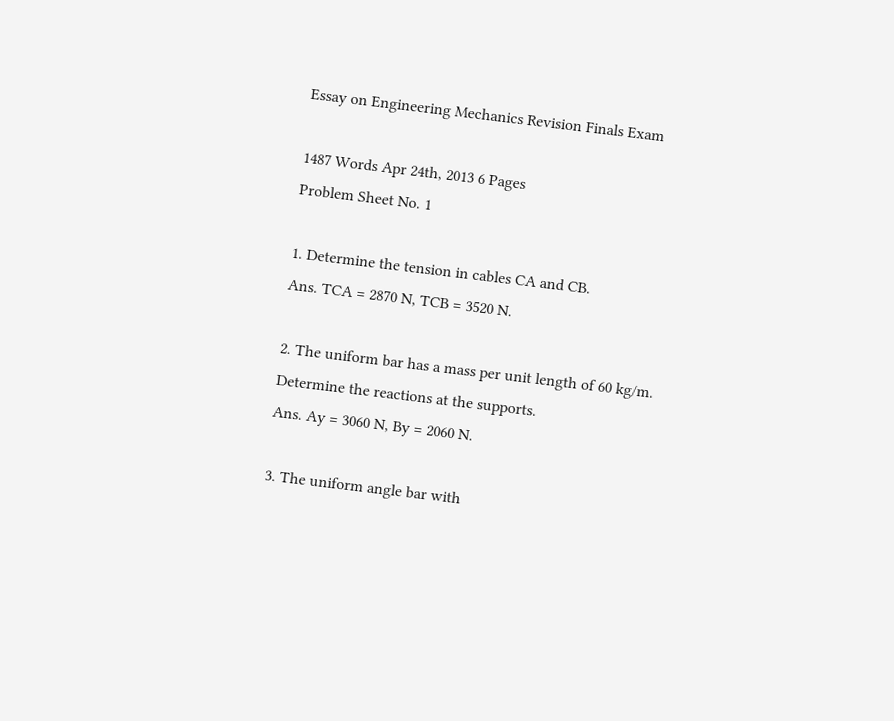Essay on Engineering Mechanics Revision Finals Exam

1487 Words Apr 24th, 2013 6 Pages
Problem Sheet No. 1

1. Determine the tension in cables CA and CB.
Ans. TCA = 2870 N, TCB = 3520 N.

2. The uniform bar has a mass per unit length of 60 kg/m. Determine the reactions at the supports.
Ans. Ay = 3060 N, By = 2060 N.

3. The uniform angle bar with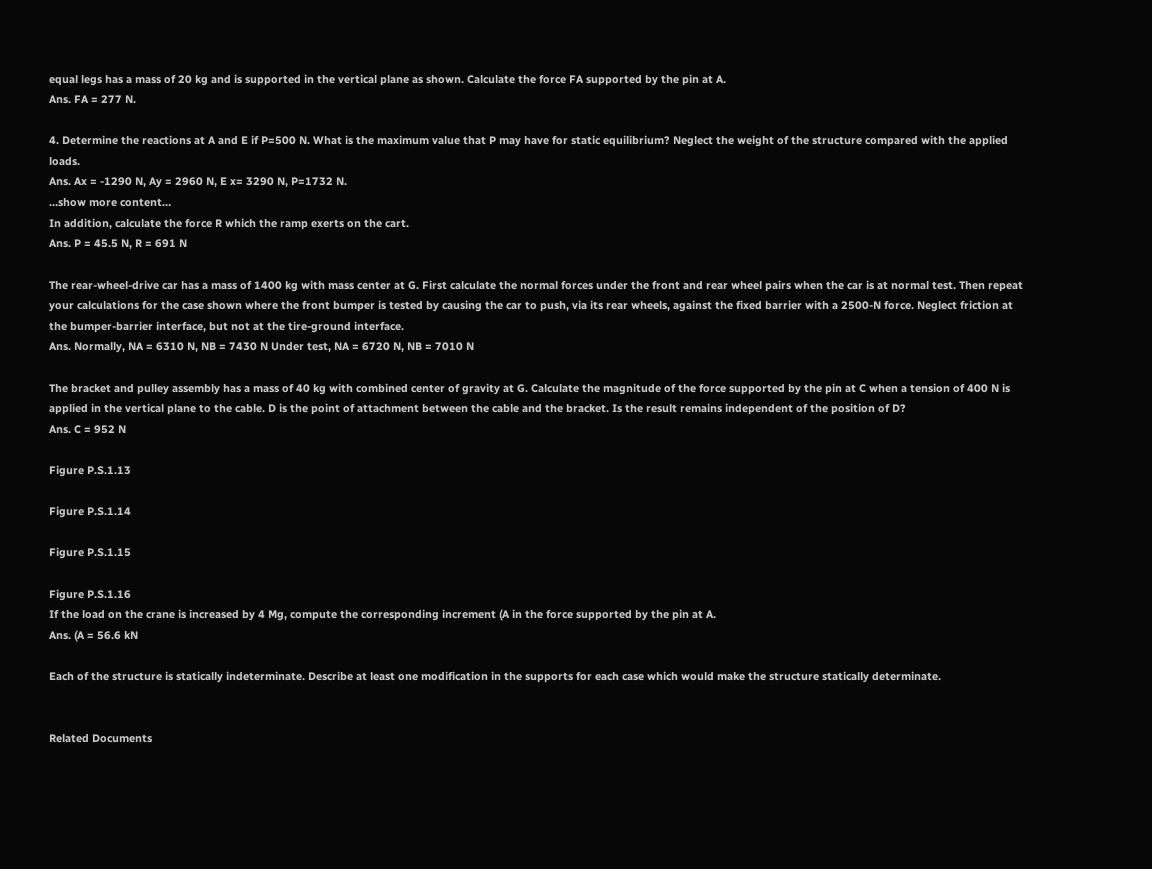equal legs has a mass of 20 kg and is supported in the vertical plane as shown. Calculate the force FA supported by the pin at A.
Ans. FA = 277 N.

4. Determine the reactions at A and E if P=500 N. What is the maximum value that P may have for static equilibrium? Neglect the weight of the structure compared with the applied loads.
Ans. Ax = -1290 N, Ay = 2960 N, E x= 3290 N, P=1732 N.
…show more content…
In addition, calculate the force R which the ramp exerts on the cart.
Ans. P = 45.5 N, R = 691 N

The rear-wheel-drive car has a mass of 1400 kg with mass center at G. First calculate the normal forces under the front and rear wheel pairs when the car is at normal test. Then repeat your calculations for the case shown where the front bumper is tested by causing the car to push, via its rear wheels, against the fixed barrier with a 2500-N force. Neglect friction at the bumper-barrier interface, but not at the tire-ground interface.
Ans. Normally, NA = 6310 N, NB = 7430 N Under test, NA = 6720 N, NB = 7010 N

The bracket and pulley assembly has a mass of 40 kg with combined center of gravity at G. Calculate the magnitude of the force supported by the pin at C when a tension of 400 N is applied in the vertical plane to the cable. D is the point of attachment between the cable and the bracket. Is the result remains independent of the position of D?
Ans. C = 952 N

Figure P.S.1.13

Figure P.S.1.14

Figure P.S.1.15

Figure P.S.1.16
If the load on the crane is increased by 4 Mg, compute the corresponding increment (A in the force supported by the pin at A.
Ans. (A = 56.6 kN

Each of the structure is statically indeterminate. Describe at least one modification in the supports for each case which would make the structure statically determinate.


Related Documents